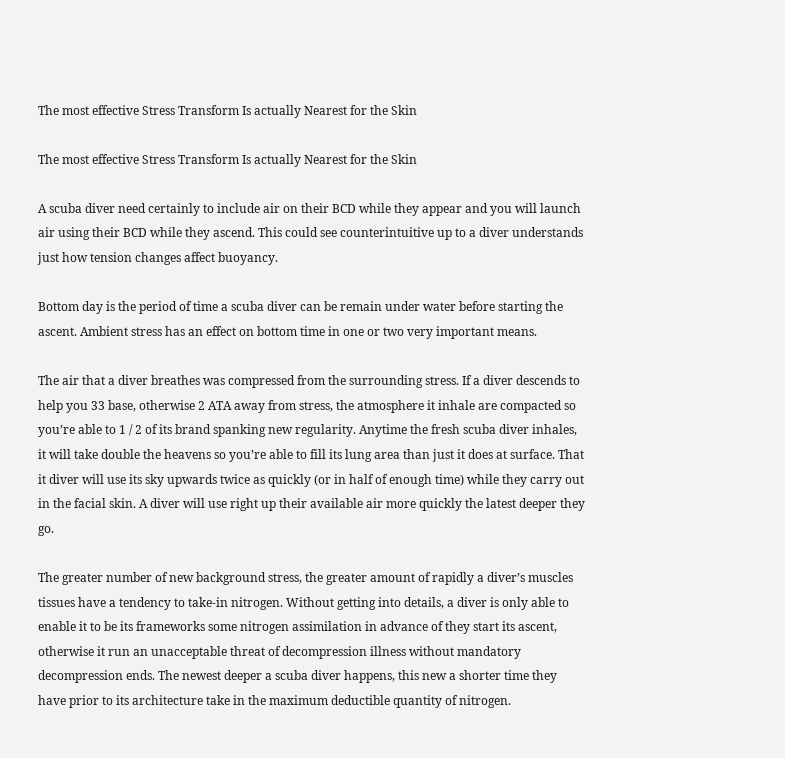The most effective Stress Transform Is actually Nearest for the Skin

The most effective Stress Transform Is actually Nearest for the Skin

A scuba diver need certainly to include air on their BCD while they appear and you will launch air using their BCD while they ascend. This could see counterintuitive up to a diver understands just how tension changes affect buoyancy.

Bottom day is the period of time a scuba diver can be remain under water before starting the ascent. Ambient stress has an effect on bottom time in one or two very important means.

The air that a diver breathes was compressed from the surrounding stress. If a diver descends to help you 33 base, otherwise 2 ATA away from stress, the atmosphere it inhale are compacted so you’re able to 1 / 2 of its brand spanking new regularity. Anytime the fresh scuba diver inhales, it will take double the heavens so you’re able to fill its lung area than just it does at surface. That it diver will use its sky upwards twice as quickly (or in half of enough time) while they carry out in the facial skin. A diver will use right up their available air more quickly the latest deeper they go.

The greater number of new background stress, the greater amount of rapidly a diver’s muscles tissues have a tendency to take-in nitrogen. Without getting into details, a diver is only able to enable it to be its frameworks some nitrogen assimilation in advance of they start its ascent, otherwise it run an unacceptable threat of decompression illness without mandatory decompression ends. The newest deeper a scuba diver happens, this new a shorter time they have prior to its architecture take in the maximum deductible quantity of nitrogen.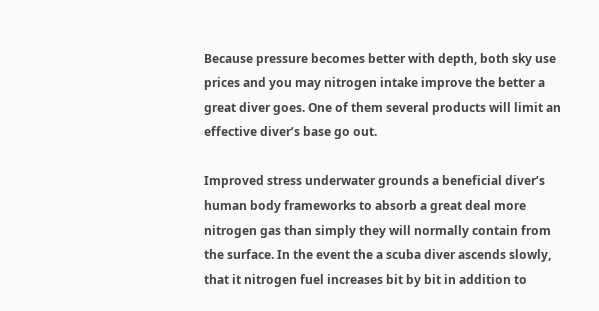Because pressure becomes better with depth, both sky use prices and you may nitrogen intake improve the better a great diver goes. One of them several products will limit an effective diver’s base go out.

Improved stress underwater grounds a beneficial diver’s human body frameworks to absorb a great deal more nitrogen gas than simply they will normally contain from the surface. In the event the a scuba diver ascends slowly, that it nitrogen fuel increases bit by bit in addition to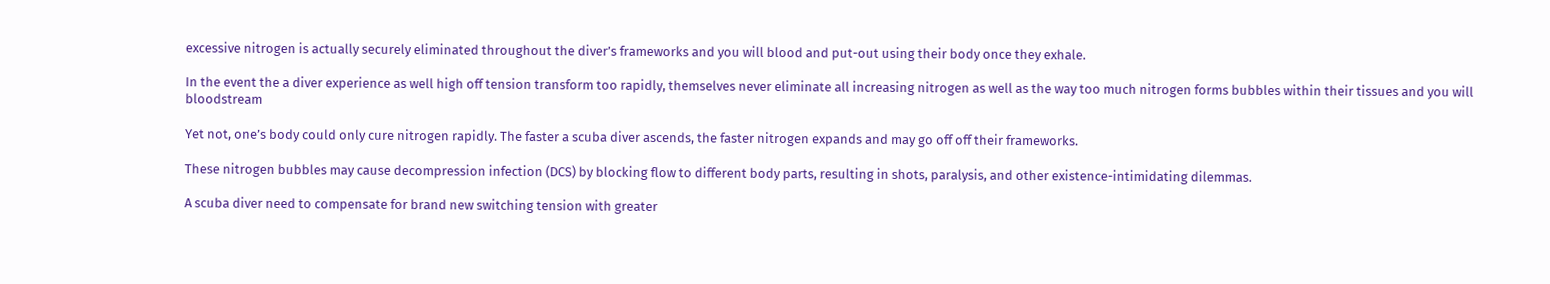excessive nitrogen is actually securely eliminated throughout the diver’s frameworks and you will blood and put-out using their body once they exhale.

In the event the a diver experience as well high off tension transform too rapidly, themselves never eliminate all increasing nitrogen as well as the way too much nitrogen forms bubbles within their tissues and you will bloodstream

Yet not, one’s body could only cure nitrogen rapidly. The faster a scuba diver ascends, the faster nitrogen expands and may go off off their frameworks.

These nitrogen bubbles may cause decompression infection (DCS) by blocking flow to different body parts, resulting in shots, paralysis, and other existence-intimidating dilemmas.

A scuba diver need to compensate for brand new switching tension with greater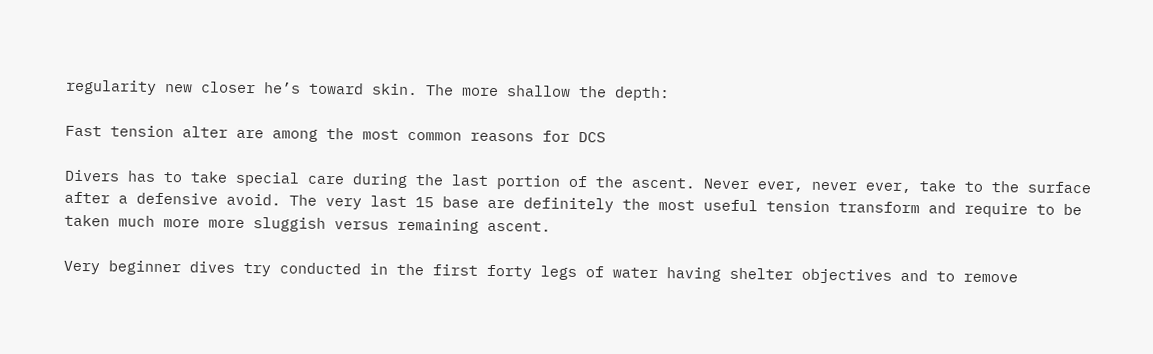regularity new closer he’s toward skin. The more shallow the depth:

Fast tension alter are among the most common reasons for DCS

Divers has to take special care during the last portion of the ascent. Never ever, never ever, take to the surface after a defensive avoid. The very last 15 base are definitely the most useful tension transform and require to be taken much more more sluggish versus remaining ascent.

Very beginner dives try conducted in the first forty legs of water having shelter objectives and to remove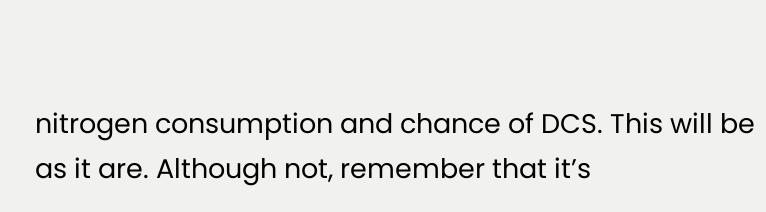nitrogen consumption and chance of DCS. This will be as it are. Although not, remember that it’s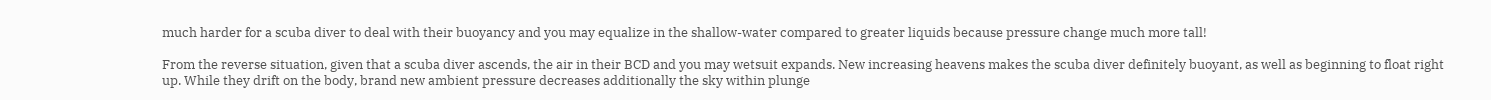much harder for a scuba diver to deal with their buoyancy and you may equalize in the shallow-water compared to greater liquids because pressure change much more tall!

From the reverse situation, given that a scuba diver ascends, the air in their BCD and you may wetsuit expands. New increasing heavens makes the scuba diver definitely buoyant, as well as beginning to float right up. While they drift on the body, brand new ambient pressure decreases additionally the sky within plunge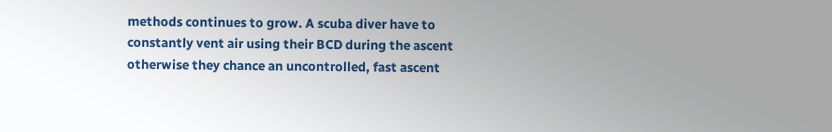methods continues to grow. A scuba diver have to constantly vent air using their BCD during the ascent otherwise they chance an uncontrolled, fast ascent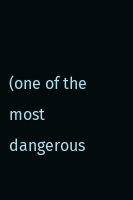(one of the most dangerous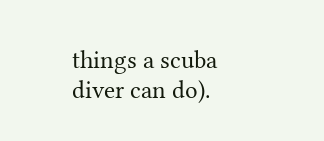things a scuba diver can do).